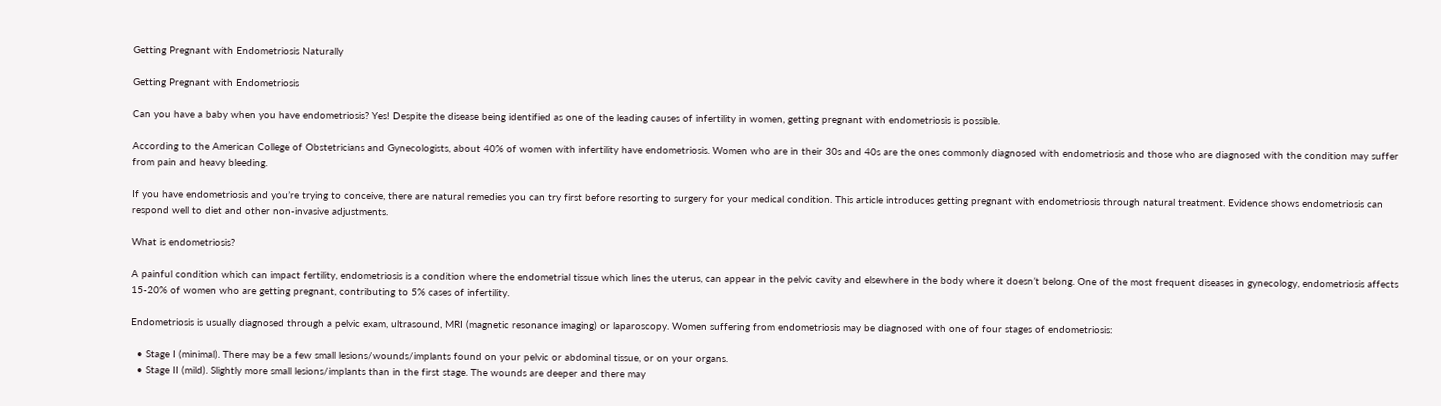Getting Pregnant with Endometriosis Naturally

Getting Pregnant with Endometriosis

Can you have a baby when you have endometriosis? Yes! Despite the disease being identified as one of the leading causes of infertility in women, getting pregnant with endometriosis is possible.

According to the American College of Obstetricians and Gynecologists, about 40% of women with infertility have endometriosis. Women who are in their 30s and 40s are the ones commonly diagnosed with endometriosis and those who are diagnosed with the condition may suffer from pain and heavy bleeding.

If you have endometriosis and you’re trying to conceive, there are natural remedies you can try first before resorting to surgery for your medical condition. This article introduces getting pregnant with endometriosis through natural treatment. Evidence shows endometriosis can respond well to diet and other non-invasive adjustments.

What is endometriosis?

A painful condition which can impact fertility, endometriosis is a condition where the endometrial tissue which lines the uterus, can appear in the pelvic cavity and elsewhere in the body where it doesn’t belong. One of the most frequent diseases in gynecology, endometriosis affects 15-20% of women who are getting pregnant, contributing to 5% cases of infertility.

Endometriosis is usually diagnosed through a pelvic exam, ultrasound, MRI (magnetic resonance imaging) or laparoscopy. Women suffering from endometriosis may be diagnosed with one of four stages of endometriosis:

  • Stage I (minimal). There may be a few small lesions/wounds/implants found on your pelvic or abdominal tissue, or on your organs.
  • Stage II (mild). Slightly more small lesions/implants than in the first stage. The wounds are deeper and there may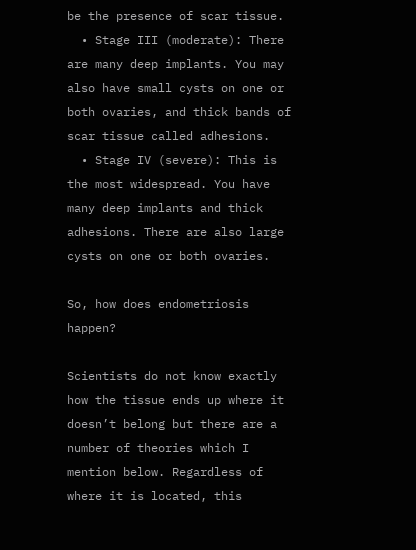be the presence of scar tissue.
  • Stage III (moderate): There are many deep implants. You may also have small cysts on one or both ovaries, and thick bands of scar tissue called adhesions.
  • Stage IV (severe): This is the most widespread. You have many deep implants and thick adhesions. There are also large cysts on one or both ovaries.

So, how does endometriosis happen?

Scientists do not know exactly how the tissue ends up where it doesn’t belong but there are a number of theories which I mention below. Regardless of where it is located, this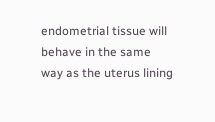endometrial tissue will behave in the same way as the uterus lining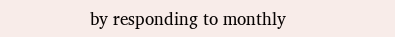by responding to monthly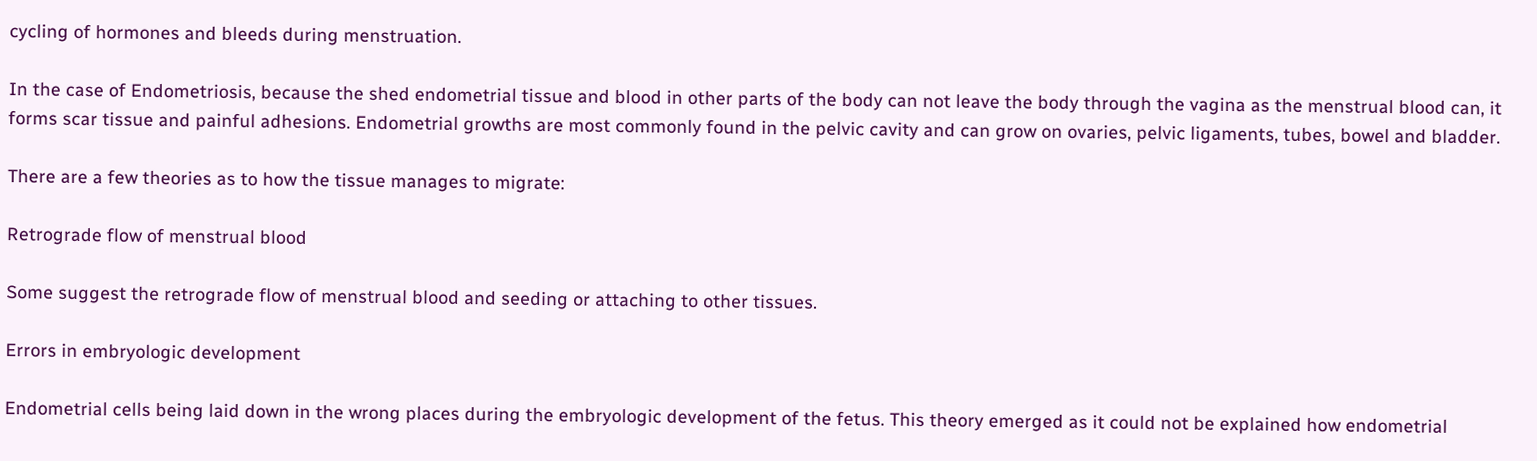cycling of hormones and bleeds during menstruation.

In the case of Endometriosis, because the shed endometrial tissue and blood in other parts of the body can not leave the body through the vagina as the menstrual blood can, it forms scar tissue and painful adhesions. Endometrial growths are most commonly found in the pelvic cavity and can grow on ovaries, pelvic ligaments, tubes, bowel and bladder.

There are a few theories as to how the tissue manages to migrate:

Retrograde flow of menstrual blood

Some suggest the retrograde flow of menstrual blood and seeding or attaching to other tissues.

Errors in embryologic development

Endometrial cells being laid down in the wrong places during the embryologic development of the fetus. This theory emerged as it could not be explained how endometrial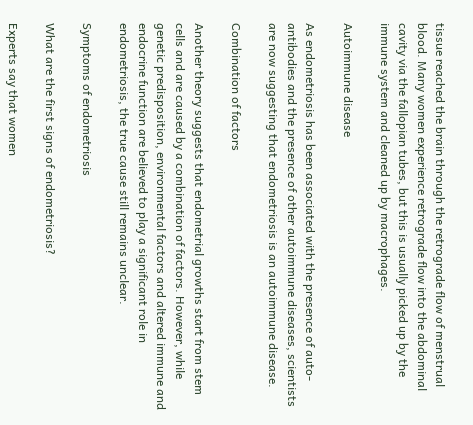tissue reached the brain through the retrograde flow of menstrual blood. Many women experience retrograde flow into the abdominal cavity via the fallopian tubes, but this is usually picked up by the immune system and cleaned up by macrophages.

Autoimmune disease

As endometriosis has been associated with the presence of auto-antibodies and the presence of other autoimmune diseases, scientists are now suggesting that endometriosis is an autoimmune disease.

Combination of factors

Another theory suggests that endometrial growths start from stem cells and are caused by a combination of factors. However, while genetic predisposition, environmental factors and altered immune and endocrine function are believed to play a significant role in endometriosis, the true cause still remains unclear.

Symptoms of endometriosis

What are the first signs of endometriosis?

Experts say that women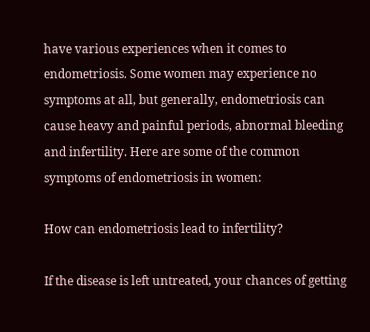have various experiences when it comes to endometriosis. Some women may experience no symptoms at all, but generally, endometriosis can cause heavy and painful periods, abnormal bleeding and infertility. Here are some of the common symptoms of endometriosis in women:

How can endometriosis lead to infertility?

If the disease is left untreated, your chances of getting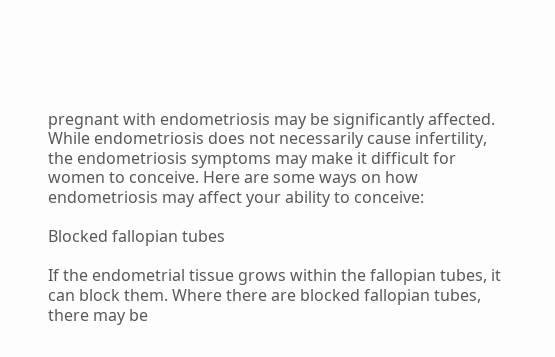pregnant with endometriosis may be significantly affected. While endometriosis does not necessarily cause infertility, the endometriosis symptoms may make it difficult for women to conceive. Here are some ways on how endometriosis may affect your ability to conceive:

Blocked fallopian tubes

If the endometrial tissue grows within the fallopian tubes, it can block them. Where there are blocked fallopian tubes, there may be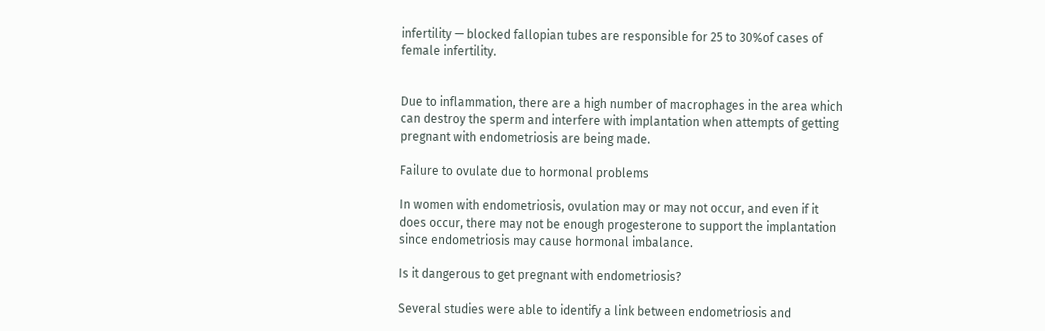infertility — blocked fallopian tubes are responsible for 25 to 30%of cases of female infertility.


Due to inflammation, there are a high number of macrophages in the area which can destroy the sperm and interfere with implantation when attempts of getting pregnant with endometriosis are being made.

Failure to ovulate due to hormonal problems

In women with endometriosis, ovulation may or may not occur, and even if it does occur, there may not be enough progesterone to support the implantation since endometriosis may cause hormonal imbalance.

Is it dangerous to get pregnant with endometriosis?

Several studies were able to identify a link between endometriosis and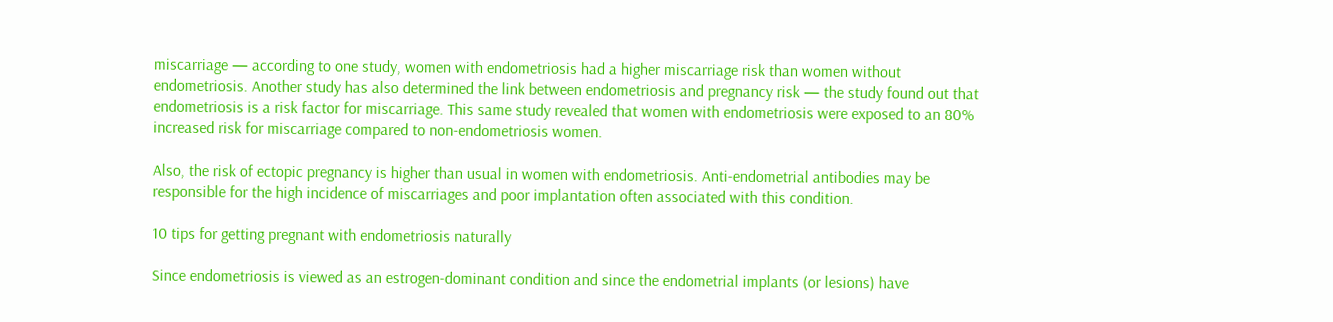miscarriage — according to one study, women with endometriosis had a higher miscarriage risk than women without endometriosis. Another study has also determined the link between endometriosis and pregnancy risk — the study found out that endometriosis is a risk factor for miscarriage. This same study revealed that women with endometriosis were exposed to an 80% increased risk for miscarriage compared to non-endometriosis women.

Also, the risk of ectopic pregnancy is higher than usual in women with endometriosis. Anti-endometrial antibodies may be responsible for the high incidence of miscarriages and poor implantation often associated with this condition.

10 tips for getting pregnant with endometriosis naturally

Since endometriosis is viewed as an estrogen-dominant condition and since the endometrial implants (or lesions) have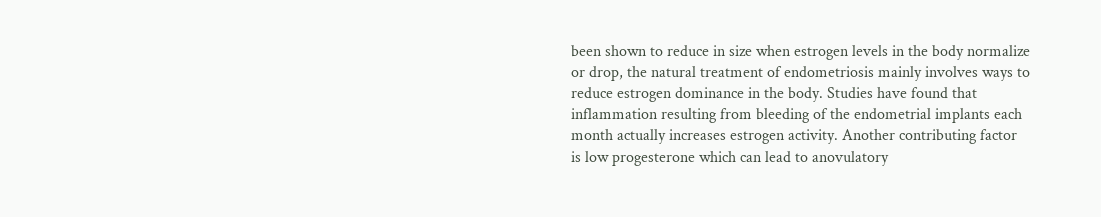been shown to reduce in size when estrogen levels in the body normalize or drop, the natural treatment of endometriosis mainly involves ways to reduce estrogen dominance in the body. Studies have found that inflammation resulting from bleeding of the endometrial implants each month actually increases estrogen activity. Another contributing factor is low progesterone which can lead to anovulatory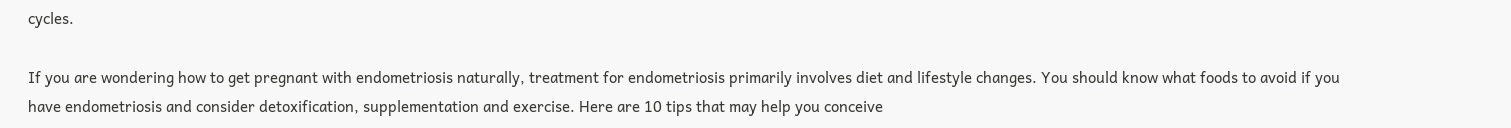cycles.

If you are wondering how to get pregnant with endometriosis naturally, treatment for endometriosis primarily involves diet and lifestyle changes. You should know what foods to avoid if you have endometriosis and consider detoxification, supplementation and exercise. Here are 10 tips that may help you conceive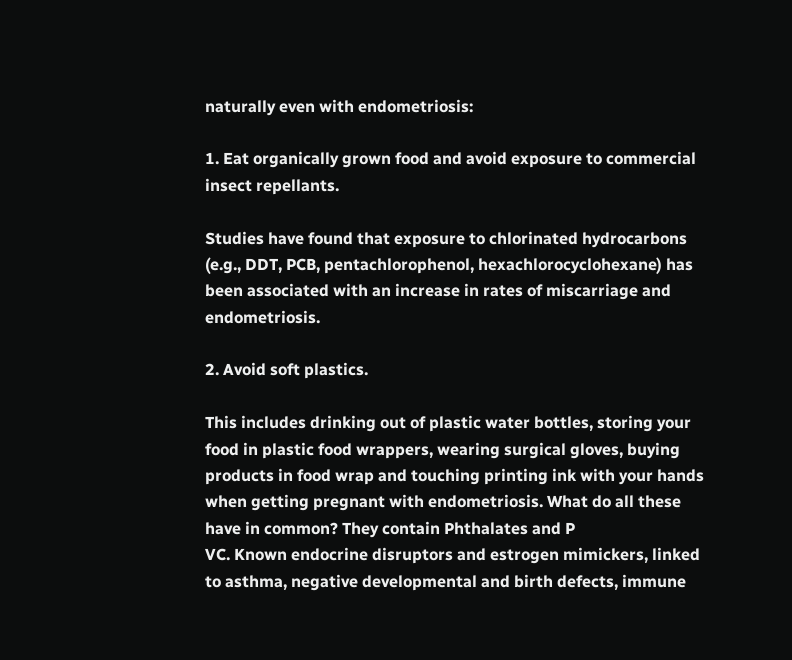naturally even with endometriosis:

1. Eat organically grown food and avoid exposure to commercial insect repellants.

Studies have found that exposure to chlorinated hydrocarbons (e.g., DDT, PCB, pentachlorophenol, hexachlorocyclohexane) has been associated with an increase in rates of miscarriage and endometriosis.

2. Avoid soft plastics.

This includes drinking out of plastic water bottles, storing your food in plastic food wrappers, wearing surgical gloves, buying products in food wrap and touching printing ink with your hands when getting pregnant with endometriosis. What do all these have in common? They contain Phthalates and P
VC. Known endocrine disruptors and estrogen mimickers, linked to asthma, negative developmental and birth defects, immune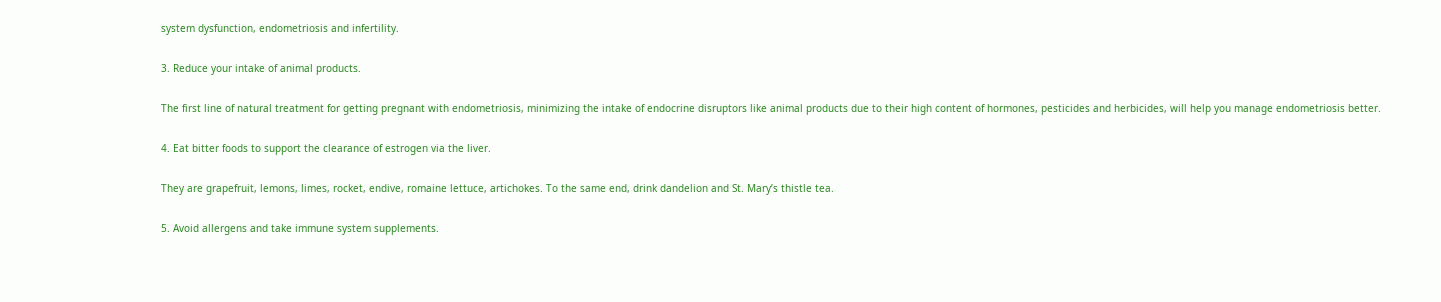system dysfunction, endometriosis and infertility.

3. Reduce your intake of animal products.

The first line of natural treatment for getting pregnant with endometriosis, minimizing the intake of endocrine disruptors like animal products due to their high content of hormones, pesticides and herbicides, will help you manage endometriosis better.

4. Eat bitter foods to support the clearance of estrogen via the liver.

They are grapefruit, lemons, limes, rocket, endive, romaine lettuce, artichokes. To the same end, drink dandelion and St. Mary’s thistle tea.

5. Avoid allergens and take immune system supplements.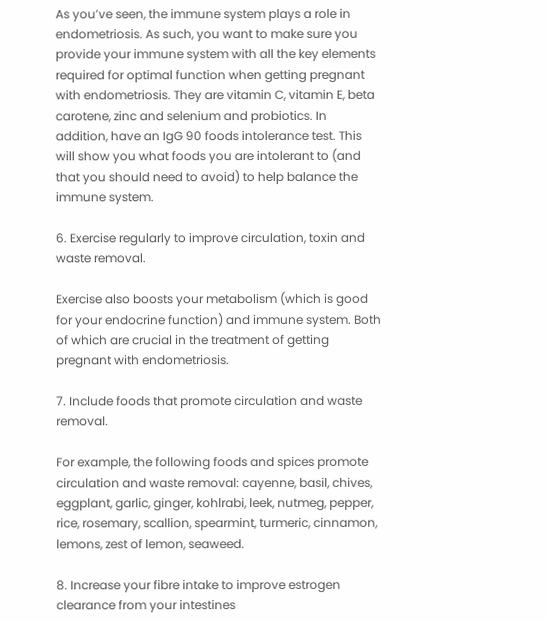As you’ve seen, the immune system plays a role in endometriosis. As such, you want to make sure you provide your immune system with all the key elements required for optimal function when getting pregnant with endometriosis. They are vitamin C, vitamin E, beta carotene, zinc and selenium and probiotics. In addition, have an IgG 90 foods intolerance test. This will show you what foods you are intolerant to (and that you should need to avoid) to help balance the immune system.

6. Exercise regularly to improve circulation, toxin and waste removal.

Exercise also boosts your metabolism (which is good for your endocrine function) and immune system. Both of which are crucial in the treatment of getting pregnant with endometriosis.

7. Include foods that promote circulation and waste removal.

For example, the following foods and spices promote circulation and waste removal: cayenne, basil, chives, eggplant, garlic, ginger, kohlrabi, leek, nutmeg, pepper, rice, rosemary, scallion, spearmint, turmeric, cinnamon, lemons, zest of lemon, seaweed.

8. Increase your fibre intake to improve estrogen clearance from your intestines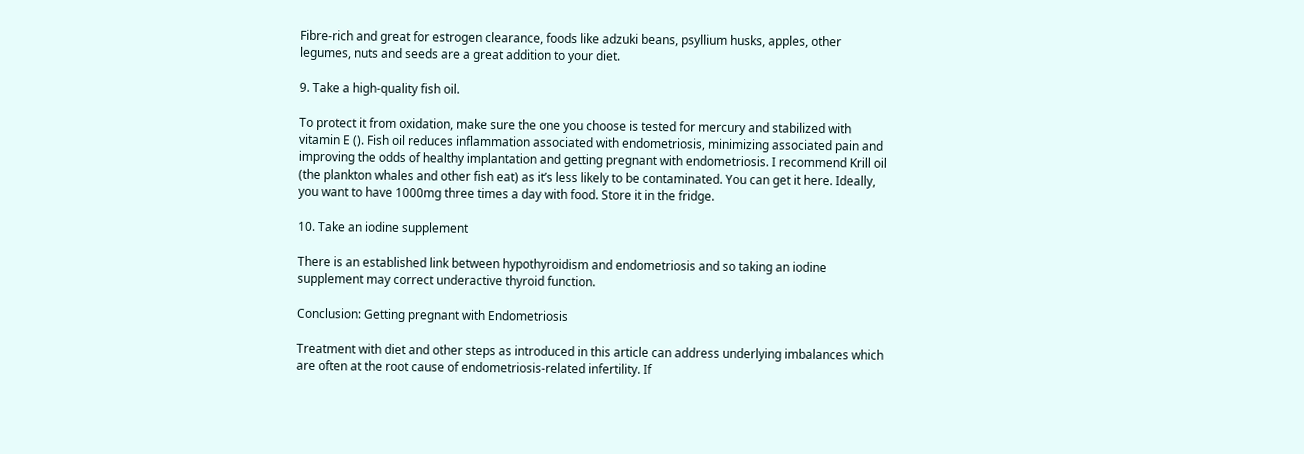Fibre-rich and great for estrogen clearance, foods like adzuki beans, psyllium husks, apples, other legumes, nuts and seeds are a great addition to your diet.

9. Take a high-quality fish oil.

To protect it from oxidation, make sure the one you choose is tested for mercury and stabilized with vitamin E (). Fish oil reduces inflammation associated with endometriosis, minimizing associated pain and improving the odds of healthy implantation and getting pregnant with endometriosis. I recommend Krill oil (the plankton whales and other fish eat) as it’s less likely to be contaminated. You can get it here. Ideally, you want to have 1000mg three times a day with food. Store it in the fridge.

10. Take an iodine supplement

There is an established link between hypothyroidism and endometriosis and so taking an iodine supplement may correct underactive thyroid function.

Conclusion: Getting pregnant with Endometriosis

Treatment with diet and other steps as introduced in this article can address underlying imbalances which are often at the root cause of endometriosis-related infertility. If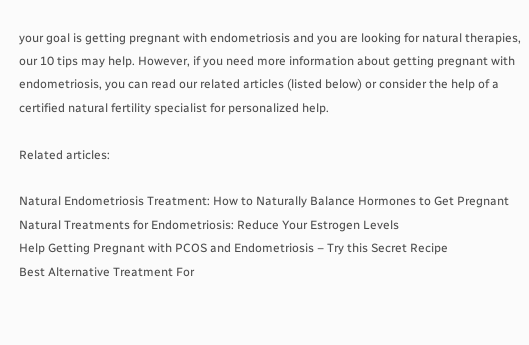your goal is getting pregnant with endometriosis and you are looking for natural therapies, our 10 tips may help. However, if you need more information about getting pregnant with endometriosis, you can read our related articles (listed below) or consider the help of a certified natural fertility specialist for personalized help.

Related articles:

Natural Endometriosis Treatment: How to Naturally Balance Hormones to Get Pregnant
Natural Treatments for Endometriosis: Reduce Your Estrogen Levels
Help Getting Pregnant with PCOS and Endometriosis – Try this Secret Recipe
Best Alternative Treatment For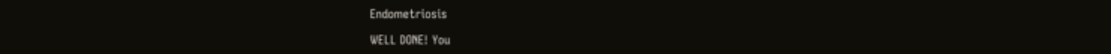Endometriosis

WELL DONE! You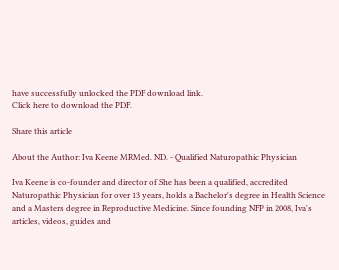have successfully unlocked the PDF download link.
Click here to download the PDF.

Share this article

About the Author: Iva Keene MRMed. ND. - Qualified Naturopathic Physician

Iva Keene is co-founder and director of She has been a qualified, accredited Naturopathic Physician for over 13 years, holds a Bachelor's degree in Health Science and a Masters degree in Reproductive Medicine. Since founding NFP in 2008, Iva's articles, videos, guides and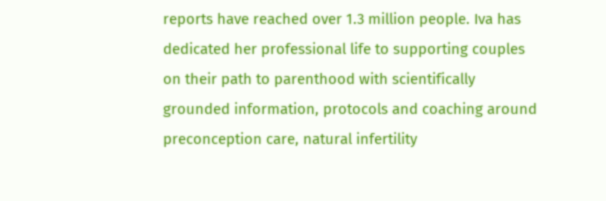reports have reached over 1.3 million people. Iva has dedicated her professional life to supporting couples on their path to parenthood with scientifically grounded information, protocols and coaching around preconception care, natural infertility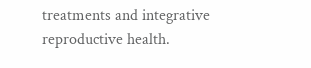treatments and integrative reproductive health.